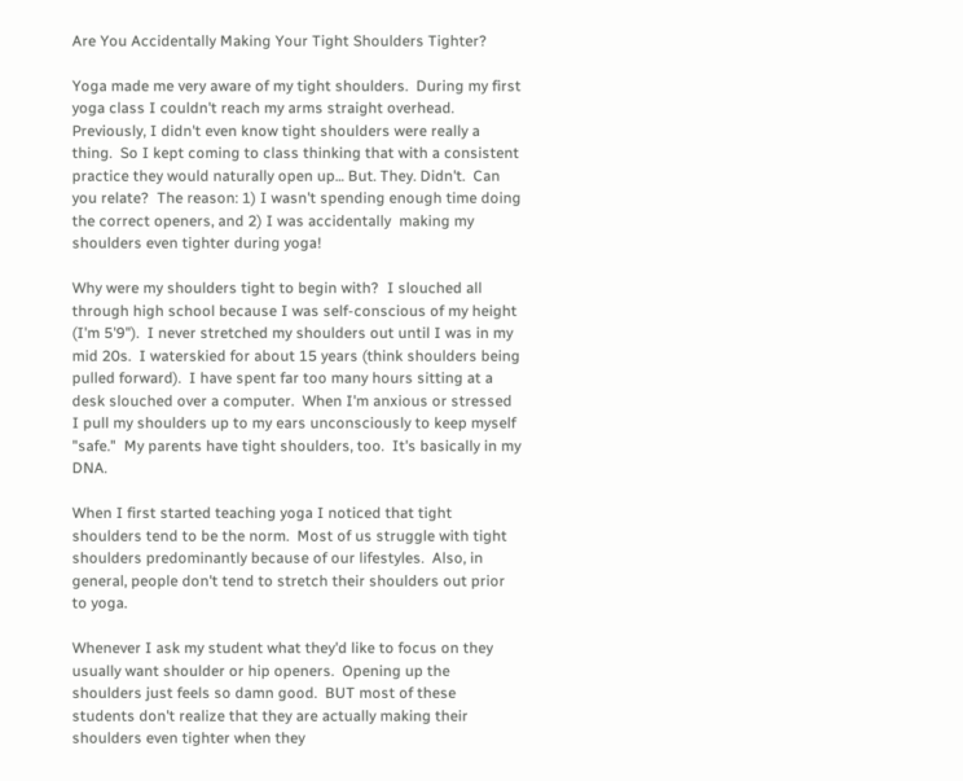Are You Accidentally Making Your Tight Shoulders Tighter?

Yoga made me very aware of my tight shoulders.  During my first yoga class I couldn't reach my arms straight overhead.  Previously, I didn't even know tight shoulders were really a thing.  So I kept coming to class thinking that with a consistent practice they would naturally open up... But. They. Didn't.  Can you relate?  The reason: 1) I wasn't spending enough time doing the correct openers, and 2) I was accidentally  making my shoulders even tighter during yoga!

Why were my shoulders tight to begin with?  I slouched all through high school because I was self-conscious of my height (I'm 5'9").  I never stretched my shoulders out until I was in my mid 20s.  I waterskied for about 15 years (think shoulders being pulled forward).  I have spent far too many hours sitting at a desk slouched over a computer.  When I'm anxious or stressed I pull my shoulders up to my ears unconsciously to keep myself "safe."  My parents have tight shoulders, too.  It's basically in my DNA.

When I first started teaching yoga I noticed that tight shoulders tend to be the norm.  Most of us struggle with tight shoulders predominantly because of our lifestyles.  Also, in general, people don't tend to stretch their shoulders out prior to yoga.

Whenever I ask my student what they'd like to focus on they usually want shoulder or hip openers.  Opening up the shoulders just feels so damn good.  BUT most of these students don't realize that they are actually making their shoulders even tighter when they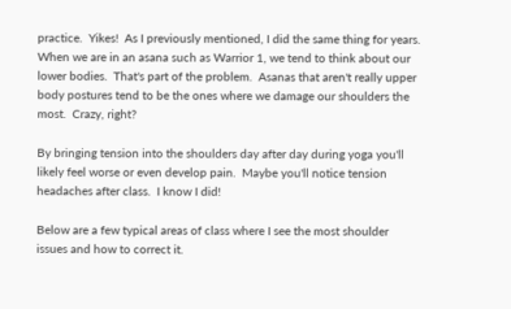practice.  Yikes!  As I previously mentioned, I did the same thing for years.  When we are in an asana such as Warrior 1, we tend to think about our lower bodies.  That's part of the problem.  Asanas that aren't really upper body postures tend to be the ones where we damage our shoulders the most.  Crazy, right?

By bringing tension into the shoulders day after day during yoga you'll likely feel worse or even develop pain.  Maybe you'll notice tension headaches after class.  I know I did!

Below are a few typical areas of class where I see the most shoulder issues and how to correct it.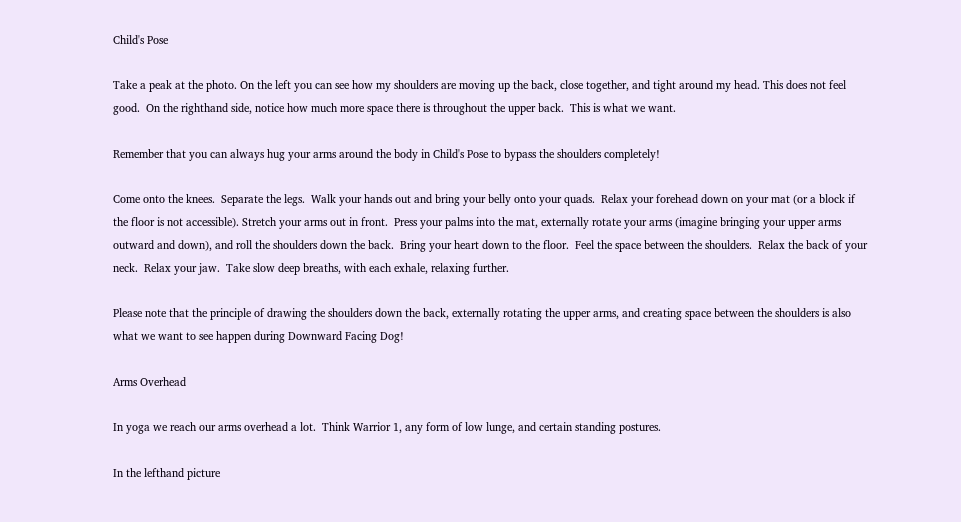Child's Pose

Take a peak at the photo. On the left you can see how my shoulders are moving up the back, close together, and tight around my head. This does not feel good.  On the righthand side, notice how much more space there is throughout the upper back.  This is what we want.

Remember that you can always hug your arms around the body in Child's Pose to bypass the shoulders completely!

Come onto the knees.  Separate the legs.  Walk your hands out and bring your belly onto your quads.  Relax your forehead down on your mat (or a block if the floor is not accessible). Stretch your arms out in front.  Press your palms into the mat, externally rotate your arms (imagine bringing your upper arms outward and down), and roll the shoulders down the back.  Bring your heart down to the floor.  Feel the space between the shoulders.  Relax the back of your neck.  Relax your jaw.  Take slow deep breaths, with each exhale, relaxing further.

Please note that the principle of drawing the shoulders down the back, externally rotating the upper arms, and creating space between the shoulders is also what we want to see happen during Downward Facing Dog!

Arms Overhead

In yoga we reach our arms overhead a lot.  Think Warrior 1, any form of low lunge, and certain standing postures.

In the lefthand picture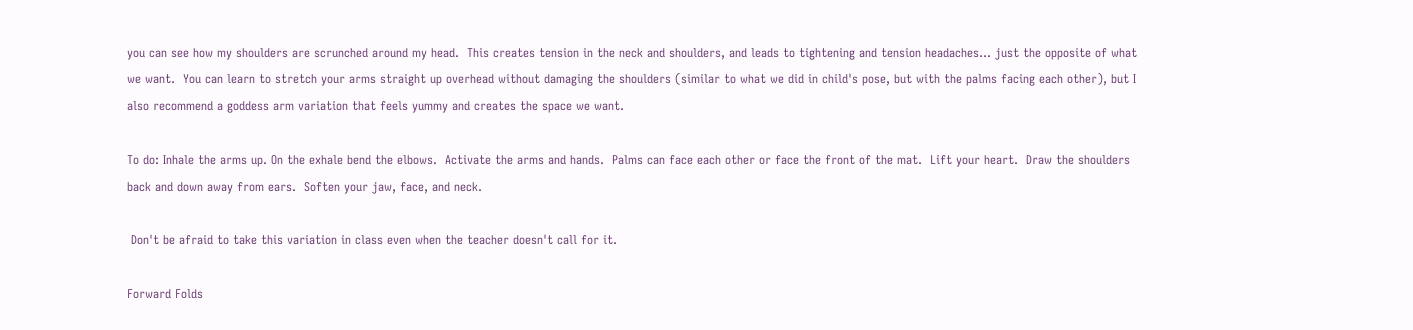you can see how my shoulders are scrunched around my head.  This creates tension in the neck and shoulders, and leads to tightening and tension headaches... just the opposite of what we want.  You can learn to stretch your arms straight up overhead without damaging the shoulders (similar to what we did in child's pose, but with the palms facing each other), but I also recommend a goddess arm variation that feels yummy and creates the space we want.

To do: Inhale the arms up. On the exhale bend the elbows.  Activate the arms and hands.  Palms can face each other or face the front of the mat.  Lift your heart.  Draw the shoulders back and down away from ears.  Soften your jaw, face, and neck.

 Don't be afraid to take this variation in class even when the teacher doesn't call for it.

Forward Folds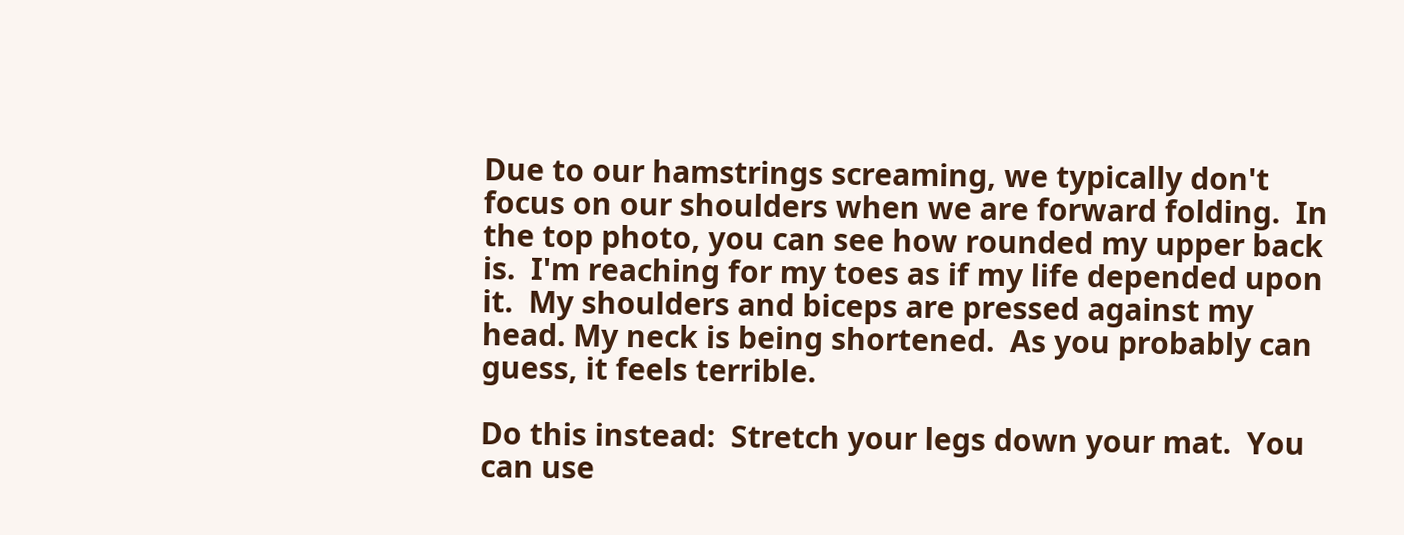Due to our hamstrings screaming, we typically don't focus on our shoulders when we are forward folding.  In the top photo, you can see how rounded my upper back is.  I'm reaching for my toes as if my life depended upon it.  My shoulders and biceps are pressed against my head. My neck is being shortened.  As you probably can guess, it feels terrible.

Do this instead:  Stretch your legs down your mat.  You can use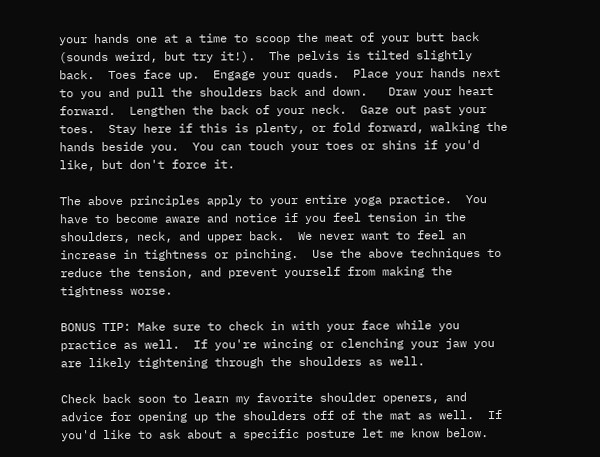your hands one at a time to scoop the meat of your butt back (sounds weird, but try it!).  The pelvis is tilted slightly back.  Toes face up.  Engage your quads.  Place your hands next to you and pull the shoulders back and down.   Draw your heart forward.  Lengthen the back of your neck.  Gaze out past your toes.  Stay here if this is plenty, or fold forward, walking the hands beside you.  You can touch your toes or shins if you'd like, but don't force it.

The above principles apply to your entire yoga practice.  You have to become aware and notice if you feel tension in the shoulders, neck, and upper back.  We never want to feel an increase in tightness or pinching.  Use the above techniques to reduce the tension, and prevent yourself from making the tightness worse.

BONUS TIP: Make sure to check in with your face while you practice as well.  If you're wincing or clenching your jaw you are likely tightening through the shoulders as well.

Check back soon to learn my favorite shoulder openers, and advice for opening up the shoulders off of the mat as well.  If you'd like to ask about a specific posture let me know below.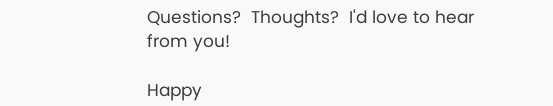Questions?  Thoughts?  I'd love to hear from you!

Happy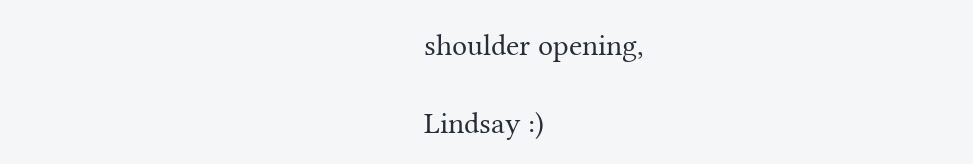shoulder opening,

Lindsay :)